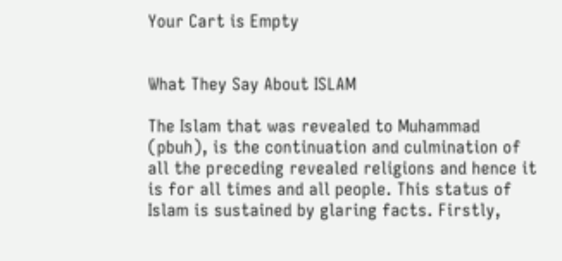Your Cart is Empty


What They Say About ISLAM

The Islam that was revealed to Muhammad (pbuh), is the continuation and culmination of all the preceding revealed religions and hence it is for all times and all people. This status of Islam is sustained by glaring facts. Firstly,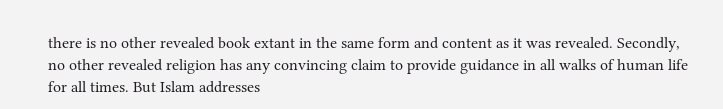there is no other revealed book extant in the same form and content as it was revealed. Secondly, no other revealed religion has any convincing claim to provide guidance in all walks of human life for all times. But Islam addresses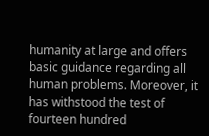humanity at large and offers basic guidance regarding all human problems. Moreover, it has withstood the test of fourteen hundred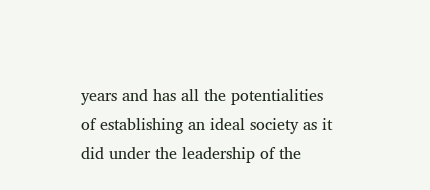years and has all the potentialities of establishing an ideal society as it did under the leadership of the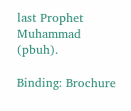last Prophet Muhammad (pbuh).

Binding: Brochure